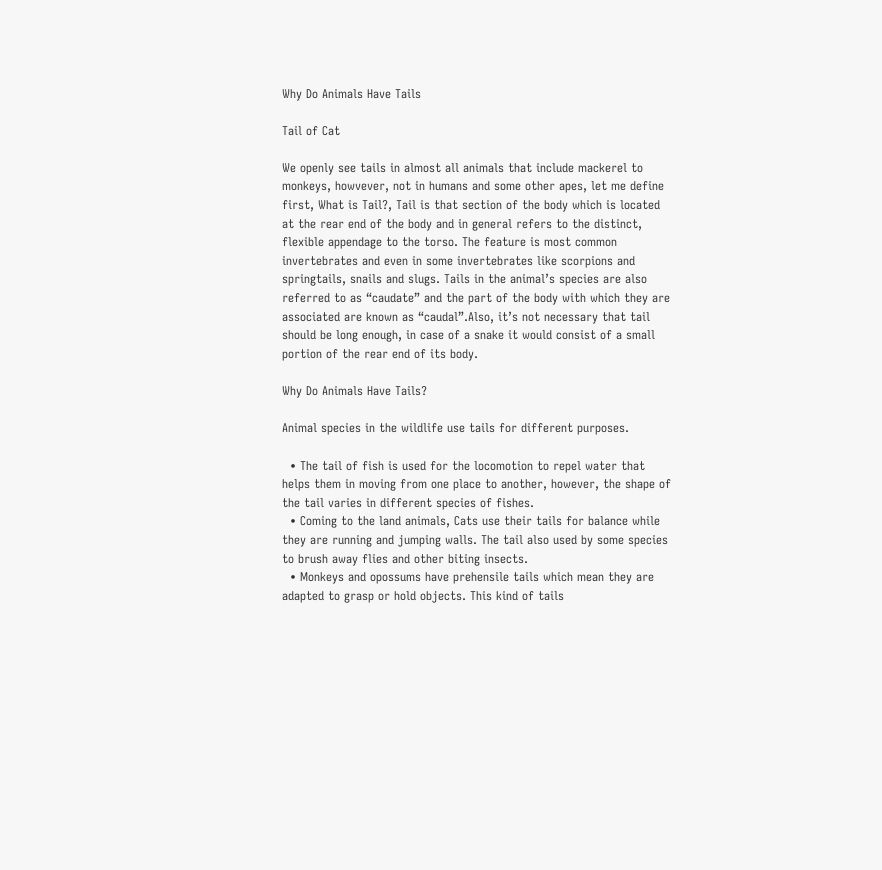Why Do Animals Have Tails

Tail of Cat

We openly see tails in almost all animals that include mackerel to monkeys, howvever, not in humans and some other apes, let me define first, What is Tail?, Tail is that section of the body which is located at the rear end of the body and in general refers to the distinct, flexible appendage to the torso. The feature is most common invertebrates and even in some invertebrates like scorpions and springtails, snails and slugs. Tails in the animal’s species are also referred to as “caudate” and the part of the body with which they are associated are known as “caudal”.Also, it’s not necessary that tail should be long enough, in case of a snake it would consist of a small portion of the rear end of its body.

Why Do Animals Have Tails?

Animal species in the wildlife use tails for different purposes.

  • The tail of fish is used for the locomotion to repel water that helps them in moving from one place to another, however, the shape of the tail varies in different species of fishes.
  • Coming to the land animals, Cats use their tails for balance while they are running and jumping walls. The tail also used by some species to brush away flies and other biting insects.
  • Monkeys and opossums have prehensile tails which mean they are adapted to grasp or hold objects. This kind of tails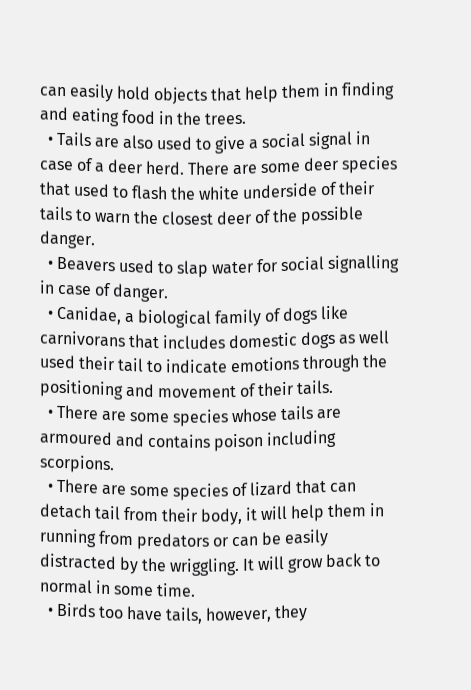can easily hold objects that help them in finding and eating food in the trees.
  • Tails are also used to give a social signal in case of a deer herd. There are some deer species that used to flash the white underside of their tails to warn the closest deer of the possible danger.
  • Beavers used to slap water for social signalling in case of danger.
  • Canidae, a biological family of dogs like carnivorans that includes domestic dogs as well used their tail to indicate emotions through the positioning and movement of their tails.
  • There are some species whose tails are armoured and contains poison including scorpions.
  • There are some species of lizard that can detach tail from their body, it will help them in running from predators or can be easily distracted by the wriggling. It will grow back to normal in some time.
  • Birds too have tails, however, they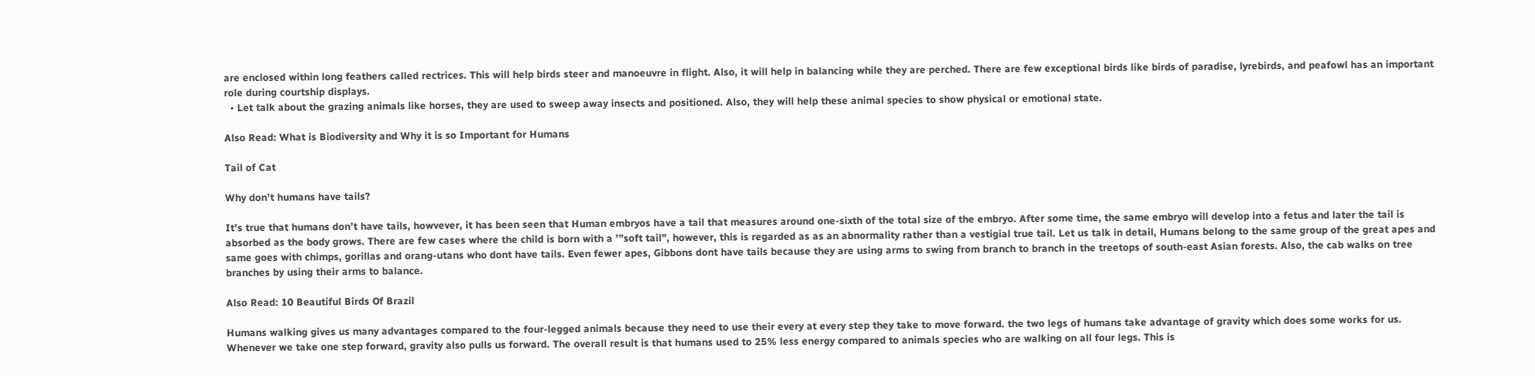are enclosed within long feathers called rectrices. This will help birds steer and manoeuvre in flight. Also, it will help in balancing while they are perched. There are few exceptional birds like birds of paradise, lyrebirds, and peafowl has an important role during courtship displays.
  • Let talk about the grazing animals like horses, they are used to sweep away insects and positioned. Also, they will help these animal species to show physical or emotional state.

Also Read: What is Biodiversity and Why it is so Important for Humans

Tail of Cat

Why don’t humans have tails?

It’s true that humans don’t have tails, howvever, it has been seen that Human embryos have a tail that measures around one-sixth of the total size of the embryo. After some time, the same embryo will develop into a fetus and later the tail is absorbed as the body grows. There are few cases where the child is born with a ’”soft tail”, however, this is regarded as as an abnormality rather than a vestigial true tail. Let us talk in detail, Humans belong to the same group of the great apes and same goes with chimps, gorillas and orang-utans who dont have tails. Even fewer apes, Gibbons dont have tails because they are using arms to swing from branch to branch in the treetops of south-east Asian forests. Also, the cab walks on tree branches by using their arms to balance.

Also Read: 10 Beautiful Birds Of Brazil

Humans walking gives us many advantages compared to the four-legged animals because they need to use their every at every step they take to move forward. the two legs of humans take advantage of gravity which does some works for us. Whenever we take one step forward, gravity also pulls us forward. The overall result is that humans used to 25% less energy compared to animals species who are walking on all four legs. This is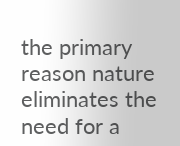the primary reason nature eliminates the need for a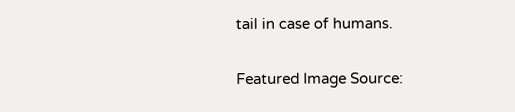tail in case of humans.

Featured Image Source: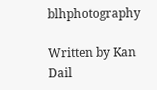blhphotography

Written by Kan Dail